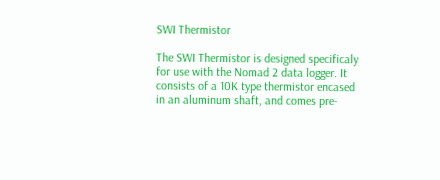SWI Thermistor

The SWI Thermistor is designed specificaly for use with the Nomad 2 data logger. It consists of a 10K type thermistor encased in an aluminum shaft, and comes pre-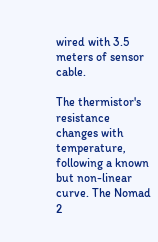wired with 3.5 meters of sensor cable.

The thermistor's resistance changes with temperature, following a known but non-linear curve. The Nomad 2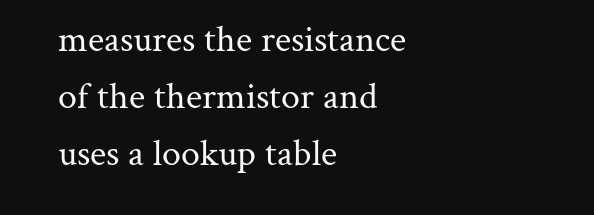measures the resistance of the thermistor and uses a lookup table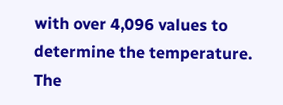with over 4,096 values to determine the temperature. The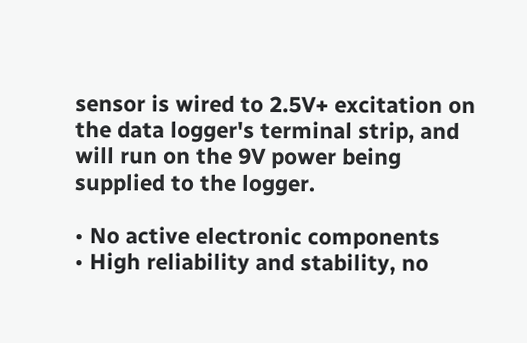sensor is wired to 2.5V+ excitation on the data logger's terminal strip, and will run on the 9V power being supplied to the logger.

• No active electronic components
• High reliability and stability, no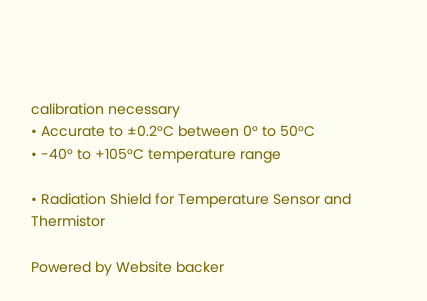calibration necessary
• Accurate to ±0.2°C between 0° to 50°C
• -40° to +105°C temperature range

• Radiation Shield for Temperature Sensor and Thermistor

Powered by Website backer